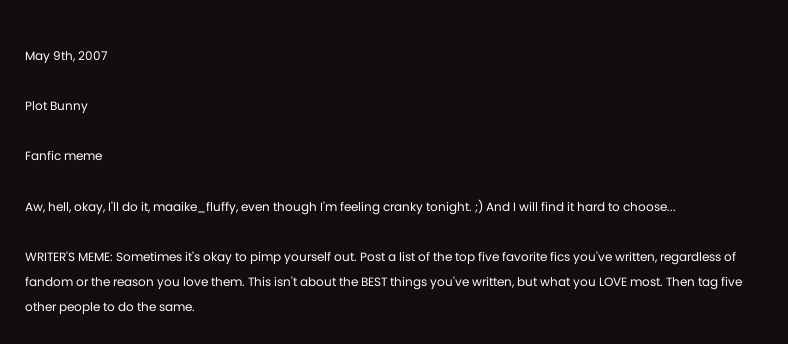May 9th, 2007

Plot Bunny

Fanfic meme

Aw, hell, okay, I'll do it, maaike_fluffy, even though I'm feeling cranky tonight. ;) And I will find it hard to choose...

WRITER'S MEME: Sometimes it's okay to pimp yourself out. Post a list of the top five favorite fics you've written, regardless of fandom or the reason you love them. This isn't about the BEST things you've written, but what you LOVE most. Then tag five other people to do the same.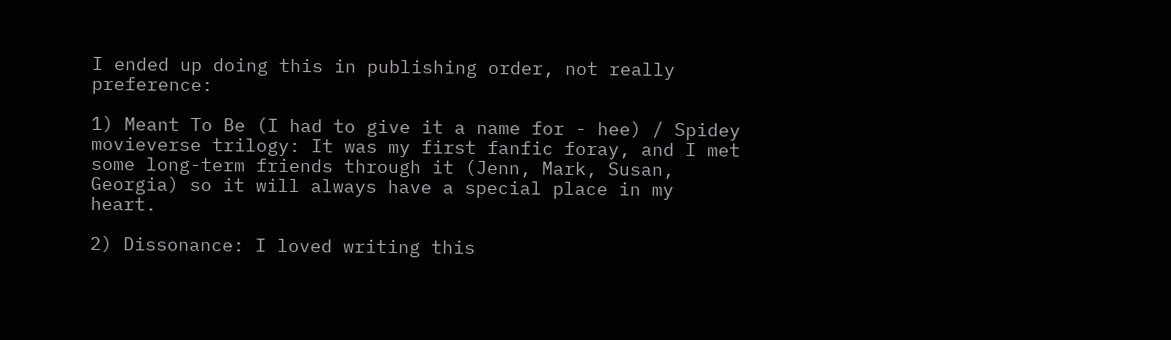I ended up doing this in publishing order, not really preference:

1) Meant To Be (I had to give it a name for - hee) / Spidey movieverse trilogy: It was my first fanfic foray, and I met some long-term friends through it (Jenn, Mark, Susan, Georgia) so it will always have a special place in my heart.

2) Dissonance: I loved writing this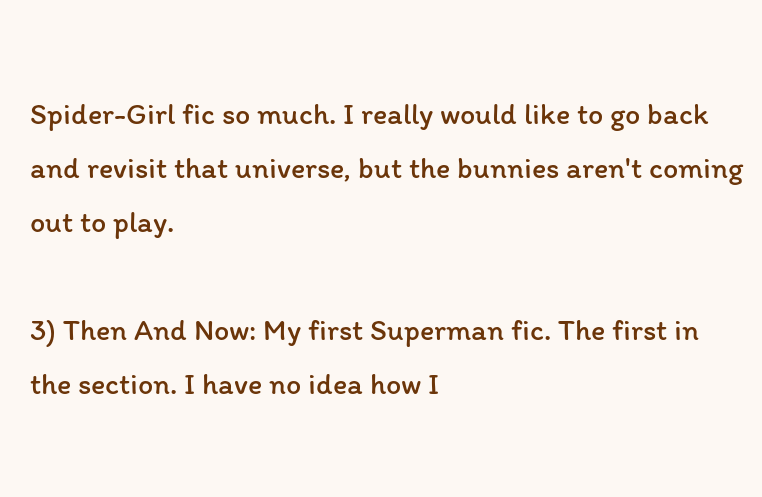Spider-Girl fic so much. I really would like to go back and revisit that universe, but the bunnies aren't coming out to play.

3) Then And Now: My first Superman fic. The first in the section. I have no idea how I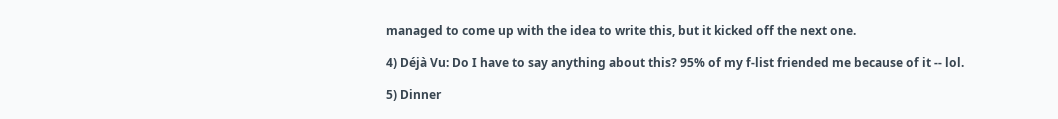managed to come up with the idea to write this, but it kicked off the next one.

4) Déjà Vu: Do I have to say anything about this? 95% of my f-list friended me because of it -- lol.

5) Dinner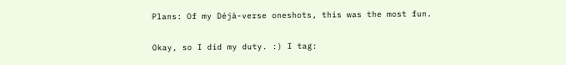Plans: Of my Déjà-verse oneshots, this was the most fun.

Okay, so I did my duty. :) I tag: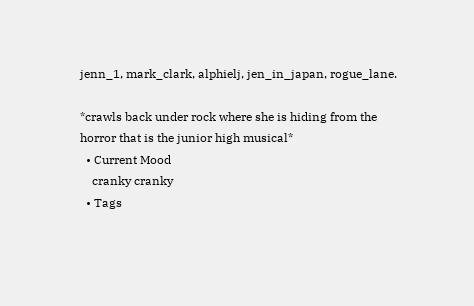jenn_1, mark_clark, alphielj, jen_in_japan, rogue_lane.

*crawls back under rock where she is hiding from the horror that is the junior high musical*
  • Current Mood
    cranky cranky
  • Tags